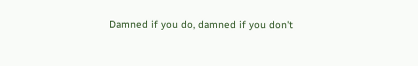Damned if you do, damned if you don't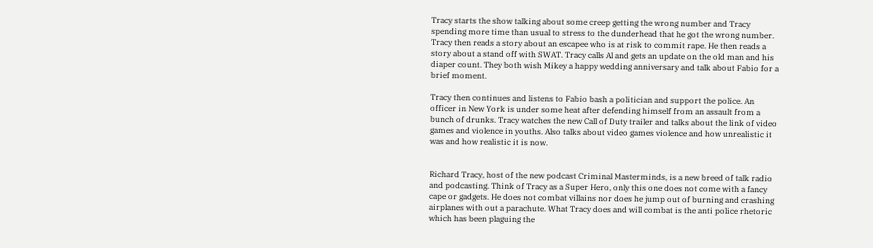Tracy starts the show talking about some creep getting the wrong number and Tracy spending more time than usual to stress to the dunderhead that he got the wrong number. Tracy then reads a story about an escapee who is at risk to commit rape. He then reads a story about a stand off with SWAT. Tracy calls Al and gets an update on the old man and his diaper count. They both wish Mikey a happy wedding anniversary and talk about Fabio for a brief moment.

Tracy then continues and listens to Fabio bash a politician and support the police. An officer in New York is under some heat after defending himself from an assault from a bunch of drunks. Tracy watches the new Call of Duty trailer and talks about the link of video games and violence in youths. Also talks about video games violence and how unrealistic it was and how realistic it is now.


Richard Tracy, host of the new podcast Criminal Masterminds, is a new breed of talk radio and podcasting. Think of Tracy as a Super Hero, only this one does not come with a fancy cape or gadgets. He does not combat villains nor does he jump out of burning and crashing airplanes with out a parachute. What Tracy does and will combat is the anti police rhetoric which has been plaguing the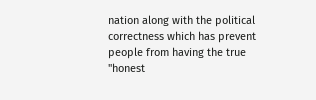nation along with the political correctness which has prevent people from having the true "honest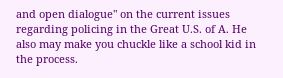and open dialogue" on the current issues regarding policing in the Great U.S. of A. He also may make you chuckle like a school kid in the process.